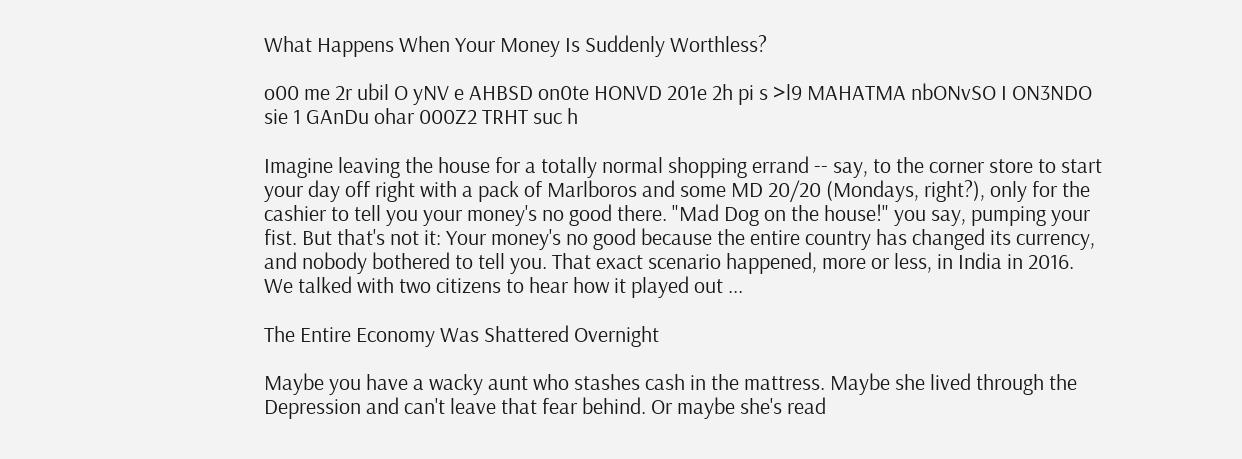What Happens When Your Money Is Suddenly Worthless?

o00 me 2r ubil O yNV e AHBSD on0te HONVD 201e 2h pi s >l9 MAHATMA nbONvSO I ON3NDO sie 1 GAnDu ohar 000Z2 TRHT suc h

Imagine leaving the house for a totally normal shopping errand -- say, to the corner store to start your day off right with a pack of Marlboros and some MD 20/20 (Mondays, right?), only for the cashier to tell you your money's no good there. "Mad Dog on the house!" you say, pumping your fist. But that's not it: Your money's no good because the entire country has changed its currency, and nobody bothered to tell you. That exact scenario happened, more or less, in India in 2016. We talked with two citizens to hear how it played out ...

The Entire Economy Was Shattered Overnight

Maybe you have a wacky aunt who stashes cash in the mattress. Maybe she lived through the Depression and can't leave that fear behind. Or maybe she's read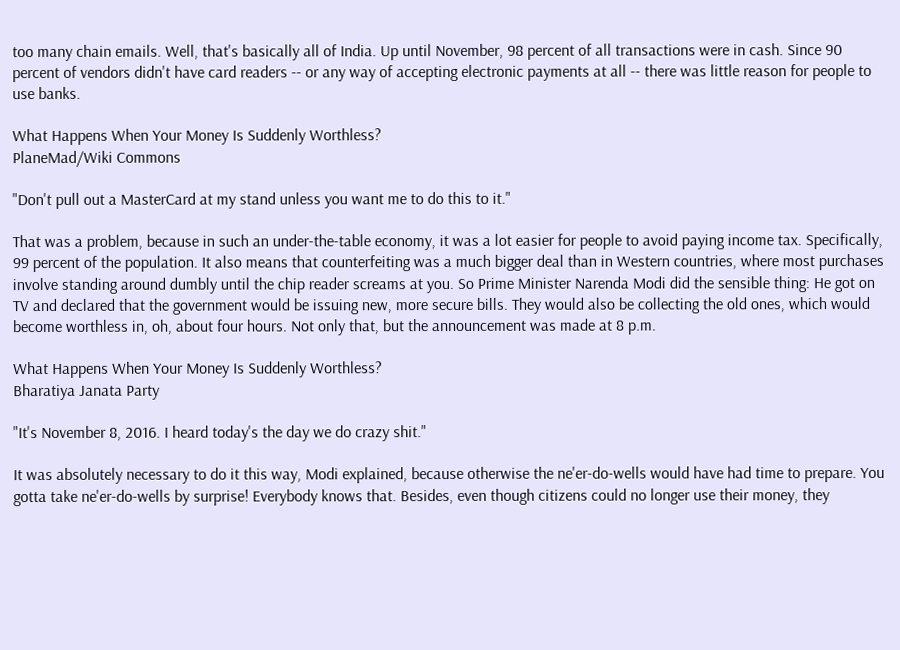too many chain emails. Well, that's basically all of India. Up until November, 98 percent of all transactions were in cash. Since 90 percent of vendors didn't have card readers -- or any way of accepting electronic payments at all -- there was little reason for people to use banks.

What Happens When Your Money Is Suddenly Worthless?
PlaneMad/Wiki Commons

"Don't pull out a MasterCard at my stand unless you want me to do this to it."

That was a problem, because in such an under-the-table economy, it was a lot easier for people to avoid paying income tax. Specifically, 99 percent of the population. It also means that counterfeiting was a much bigger deal than in Western countries, where most purchases involve standing around dumbly until the chip reader screams at you. So Prime Minister Narenda Modi did the sensible thing: He got on TV and declared that the government would be issuing new, more secure bills. They would also be collecting the old ones, which would become worthless in, oh, about four hours. Not only that, but the announcement was made at 8 p.m.

What Happens When Your Money Is Suddenly Worthless?
Bharatiya Janata Party

"It's November 8, 2016. I heard today's the day we do crazy shit."

It was absolutely necessary to do it this way, Modi explained, because otherwise the ne'er-do-wells would have had time to prepare. You gotta take ne'er-do-wells by surprise! Everybody knows that. Besides, even though citizens could no longer use their money, they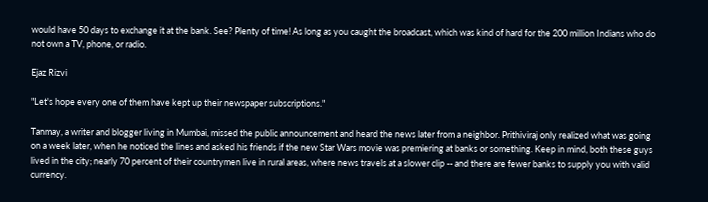would have 50 days to exchange it at the bank. See? Plenty of time! As long as you caught the broadcast, which was kind of hard for the 200 million Indians who do not own a TV, phone, or radio.

Ejaz Rizvi

"Let's hope every one of them have kept up their newspaper subscriptions."

Tanmay, a writer and blogger living in Mumbai, missed the public announcement and heard the news later from a neighbor. Prithiviraj only realized what was going on a week later, when he noticed the lines and asked his friends if the new Star Wars movie was premiering at banks or something. Keep in mind, both these guys lived in the city; nearly 70 percent of their countrymen live in rural areas, where news travels at a slower clip -- and there are fewer banks to supply you with valid currency.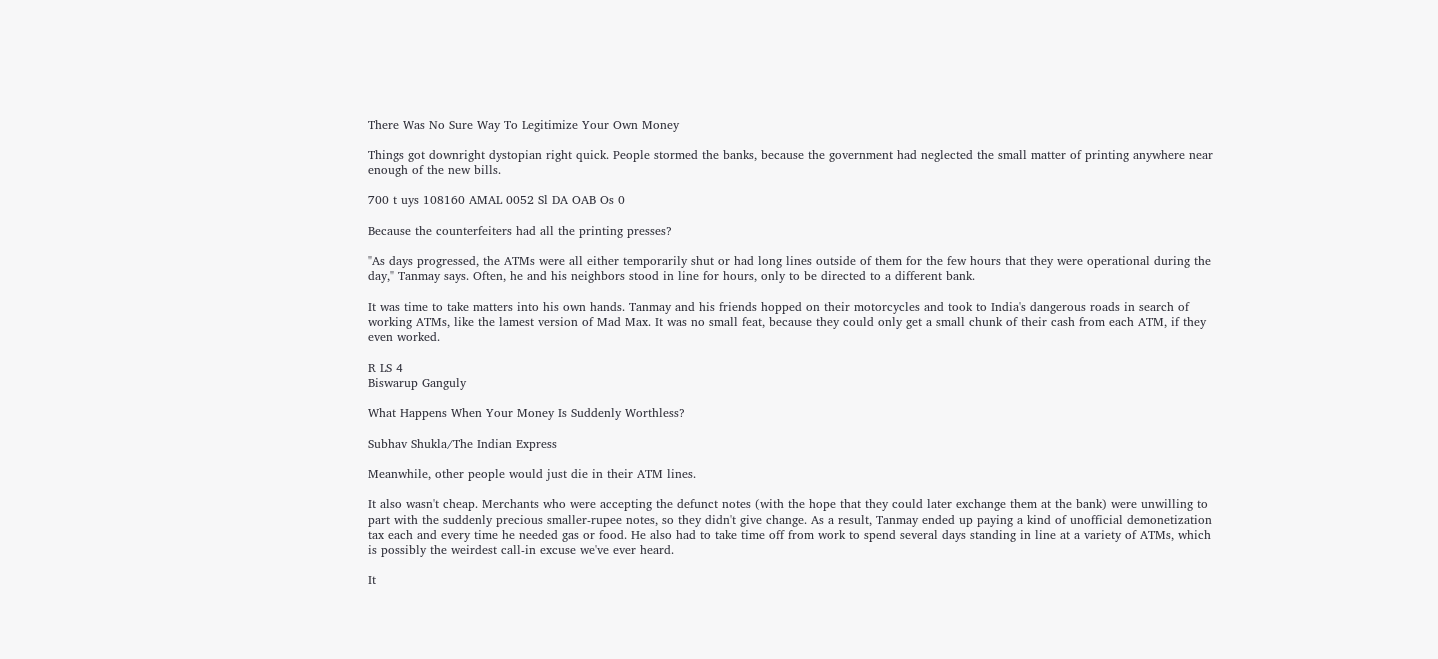There Was No Sure Way To Legitimize Your Own Money

Things got downright dystopian right quick. People stormed the banks, because the government had neglected the small matter of printing anywhere near enough of the new bills.

700 t uys 108160 AMAL 0052 Sl DA OAB Os 0

Because the counterfeiters had all the printing presses?

"As days progressed, the ATMs were all either temporarily shut or had long lines outside of them for the few hours that they were operational during the day," Tanmay says. Often, he and his neighbors stood in line for hours, only to be directed to a different bank.

It was time to take matters into his own hands. Tanmay and his friends hopped on their motorcycles and took to India's dangerous roads in search of working ATMs, like the lamest version of Mad Max. It was no small feat, because they could only get a small chunk of their cash from each ATM, if they even worked.

R LS 4
Biswarup Ganguly

What Happens When Your Money Is Suddenly Worthless?

Subhav Shukla/The Indian Express

Meanwhile, other people would just die in their ATM lines.

It also wasn't cheap. Merchants who were accepting the defunct notes (with the hope that they could later exchange them at the bank) were unwilling to part with the suddenly precious smaller-rupee notes, so they didn't give change. As a result, Tanmay ended up paying a kind of unofficial demonetization tax each and every time he needed gas or food. He also had to take time off from work to spend several days standing in line at a variety of ATMs, which is possibly the weirdest call-in excuse we've ever heard.

It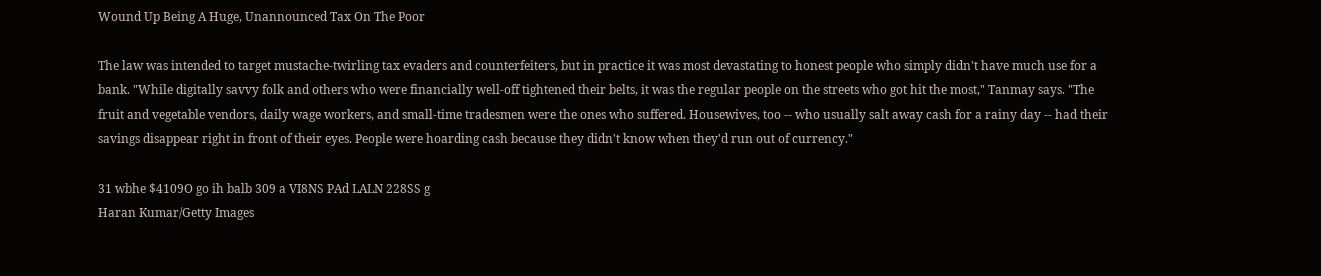Wound Up Being A Huge, Unannounced Tax On The Poor

The law was intended to target mustache-twirling tax evaders and counterfeiters, but in practice it was most devastating to honest people who simply didn't have much use for a bank. "While digitally savvy folk and others who were financially well-off tightened their belts, it was the regular people on the streets who got hit the most," Tanmay says. "The fruit and vegetable vendors, daily wage workers, and small-time tradesmen were the ones who suffered. Housewives, too -- who usually salt away cash for a rainy day -- had their savings disappear right in front of their eyes. People were hoarding cash because they didn't know when they'd run out of currency."

31 wbhe $4109O go ih balb 309 a VI8NS PAd LALN 228SS g
Haran Kumar/Getty Images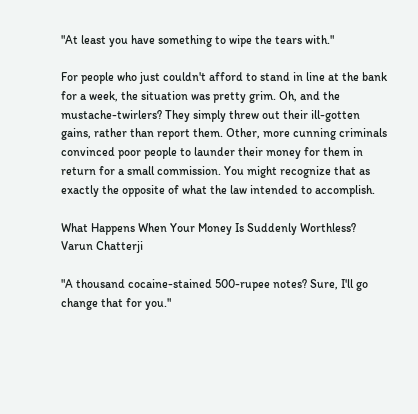"At least you have something to wipe the tears with."

For people who just couldn't afford to stand in line at the bank for a week, the situation was pretty grim. Oh, and the mustache-twirlers? They simply threw out their ill-gotten gains, rather than report them. Other, more cunning criminals convinced poor people to launder their money for them in return for a small commission. You might recognize that as exactly the opposite of what the law intended to accomplish.

What Happens When Your Money Is Suddenly Worthless?
Varun Chatterji

"A thousand cocaine-stained 500-rupee notes? Sure, I'll go change that for you."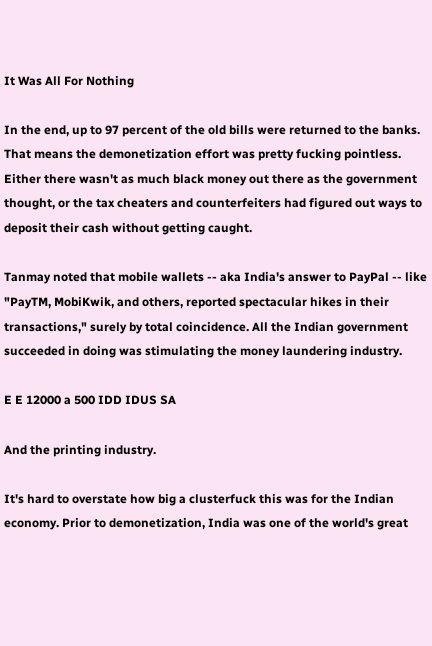It Was All For Nothing

In the end, up to 97 percent of the old bills were returned to the banks. That means the demonetization effort was pretty fucking pointless. Either there wasn't as much black money out there as the government thought, or the tax cheaters and counterfeiters had figured out ways to deposit their cash without getting caught.

Tanmay noted that mobile wallets -- aka India's answer to PayPal -- like "PayTM, MobiKwik, and others, reported spectacular hikes in their transactions," surely by total coincidence. All the Indian government succeeded in doing was stimulating the money laundering industry.

E E 12000 a 500 IDD IDUS SA

And the printing industry.

It's hard to overstate how big a clusterfuck this was for the Indian economy. Prior to demonetization, India was one of the world's great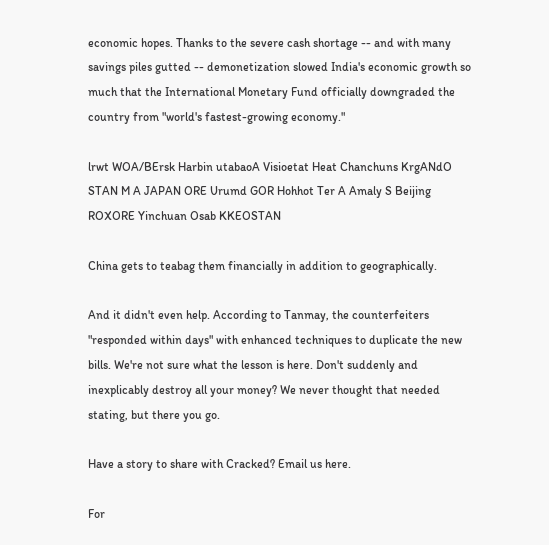economic hopes. Thanks to the severe cash shortage -- and with many savings piles gutted -- demonetization slowed India's economic growth so much that the International Monetary Fund officially downgraded the country from "world's fastest-growing economy."

lrwt WOA/BErsk Harbin utabaoA Visioetat Heat Chanchuns KrgANdO STAN M A JAPAN ORE Urumd GOR Hohhot Ter A Amaly S Beijing ROXORE Yinchuan Osab KKEOSTAN

China gets to teabag them financially in addition to geographically.

And it didn't even help. According to Tanmay, the counterfeiters "responded within days" with enhanced techniques to duplicate the new bills. We're not sure what the lesson is here. Don't suddenly and inexplicably destroy all your money? We never thought that needed stating, but there you go.

Have a story to share with Cracked? Email us here.

For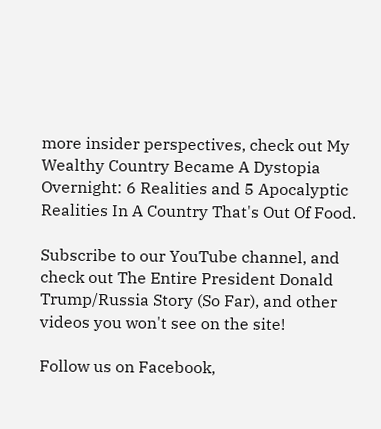more insider perspectives, check out My Wealthy Country Became A Dystopia Overnight: 6 Realities and 5 Apocalyptic Realities In A Country That's Out Of Food.

Subscribe to our YouTube channel, and check out The Entire President Donald Trump/Russia Story (So Far), and other videos you won't see on the site!

Follow us on Facebook,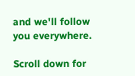and we'll follow you everywhere.

Scroll down for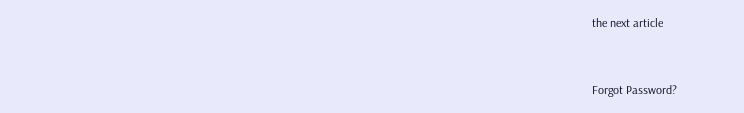the next article


Forgot Password?